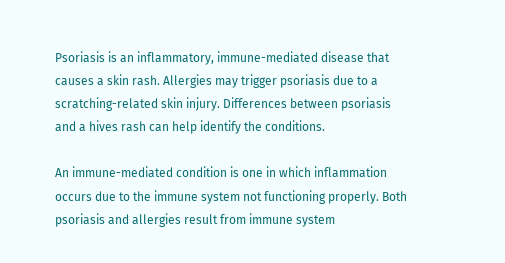Psoriasis is an inflammatory, immune-mediated disease that causes a skin rash. Allergies may trigger psoriasis due to a scratching-related skin injury. Differences between psoriasis and a hives rash can help identify the conditions.

An immune-mediated condition is one in which inflammation occurs due to the immune system not functioning properly. Both psoriasis and allergies result from immune system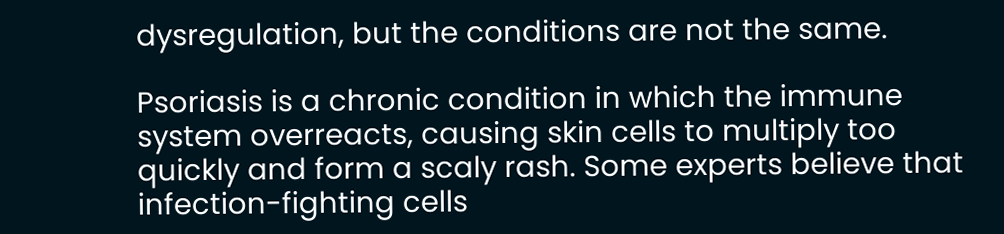dysregulation, but the conditions are not the same.

Psoriasis is a chronic condition in which the immune system overreacts, causing skin cells to multiply too quickly and form a scaly rash. Some experts believe that infection-fighting cells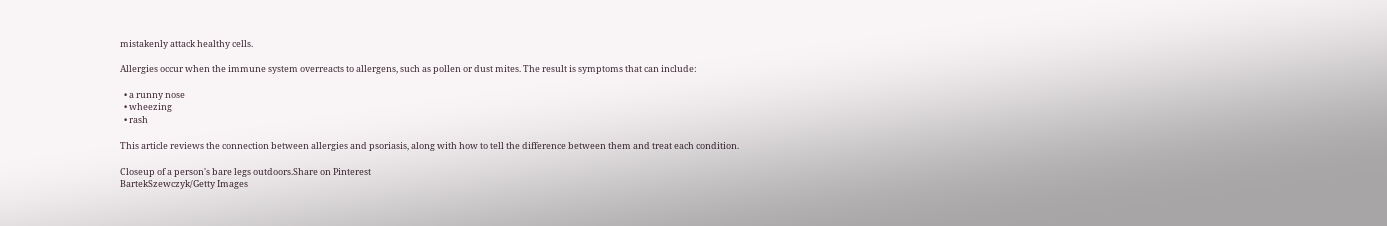mistakenly attack healthy cells.

Allergies occur when the immune system overreacts to allergens, such as pollen or dust mites. The result is symptoms that can include:

  • a runny nose
  • wheezing
  • rash

This article reviews the connection between allergies and psoriasis, along with how to tell the difference between them and treat each condition.

Closeup of a person's bare legs outdoors.Share on Pinterest
BartekSzewczyk/Getty Images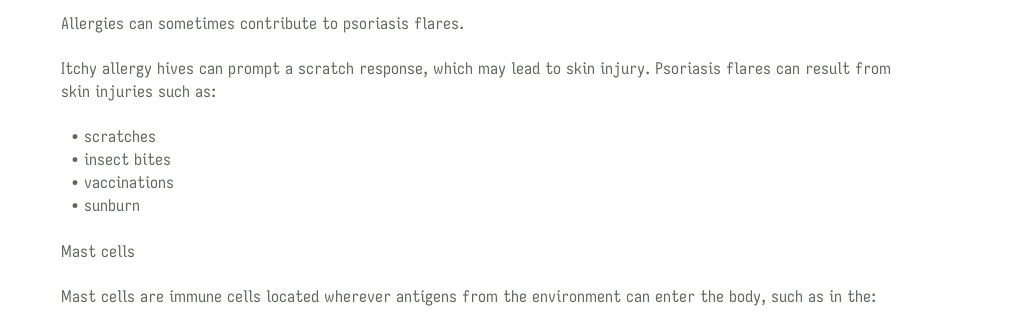Allergies can sometimes contribute to psoriasis flares.

Itchy allergy hives can prompt a scratch response, which may lead to skin injury. Psoriasis flares can result from skin injuries such as:

  • scratches
  • insect bites
  • vaccinations
  • sunburn

Mast cells

Mast cells are immune cells located wherever antigens from the environment can enter the body, such as in the: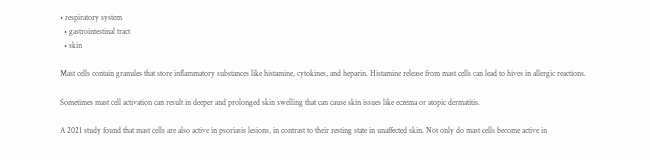• respiratory system
  • gastrointestinal tract
  • skin

Mast cells contain granules that store inflammatory substances like histamine, cytokines, and heparin. Histamine release from mast cells can lead to hives in allergic reactions.

Sometimes mast cell activation can result in deeper and prolonged skin swelling that can cause skin issues like eczema or atopic dermatitis.

A 2021 study found that mast cells are also active in psoriasis lesions, in contrast to their resting state in unaffected skin. Not only do mast cells become active in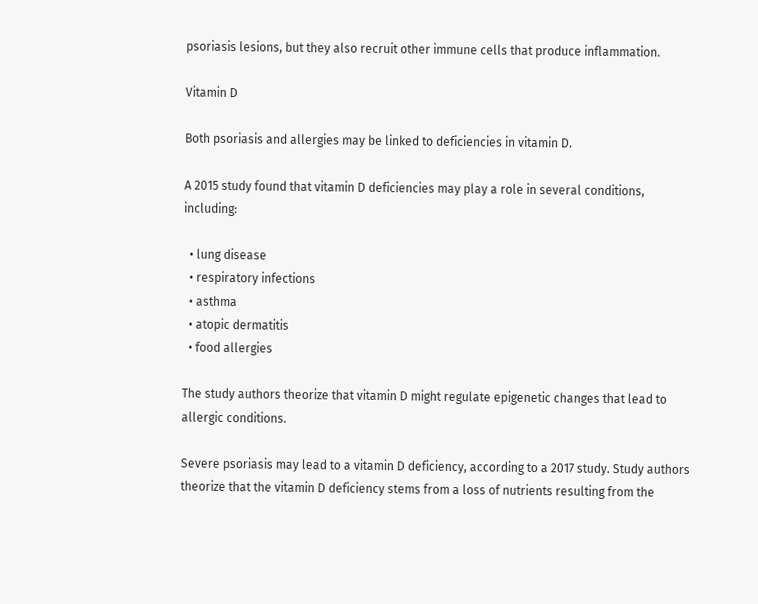psoriasis lesions, but they also recruit other immune cells that produce inflammation.

Vitamin D

Both psoriasis and allergies may be linked to deficiencies in vitamin D.

A 2015 study found that vitamin D deficiencies may play a role in several conditions, including:

  • lung disease
  • respiratory infections
  • asthma
  • atopic dermatitis
  • food allergies

The study authors theorize that vitamin D might regulate epigenetic changes that lead to allergic conditions.

Severe psoriasis may lead to a vitamin D deficiency, according to a 2017 study. Study authors theorize that the vitamin D deficiency stems from a loss of nutrients resulting from the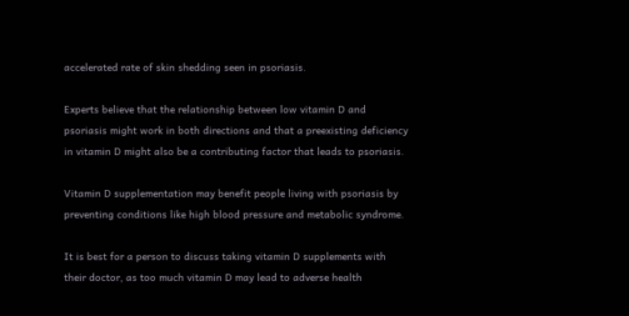accelerated rate of skin shedding seen in psoriasis.

Experts believe that the relationship between low vitamin D and psoriasis might work in both directions and that a preexisting deficiency in vitamin D might also be a contributing factor that leads to psoriasis.

Vitamin D supplementation may benefit people living with psoriasis by preventing conditions like high blood pressure and metabolic syndrome.

It is best for a person to discuss taking vitamin D supplements with their doctor, as too much vitamin D may lead to adverse health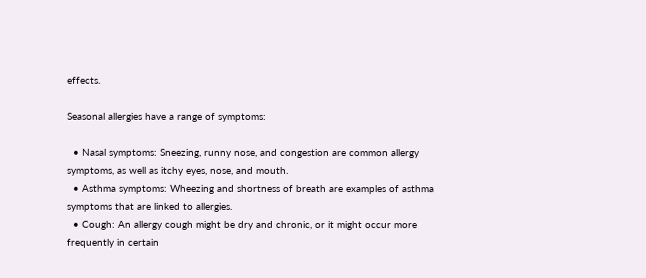effects.

Seasonal allergies have a range of symptoms:

  • Nasal symptoms: Sneezing, runny nose, and congestion are common allergy symptoms, as well as itchy eyes, nose, and mouth.
  • Asthma symptoms: Wheezing and shortness of breath are examples of asthma symptoms that are linked to allergies.
  • Cough: An allergy cough might be dry and chronic, or it might occur more frequently in certain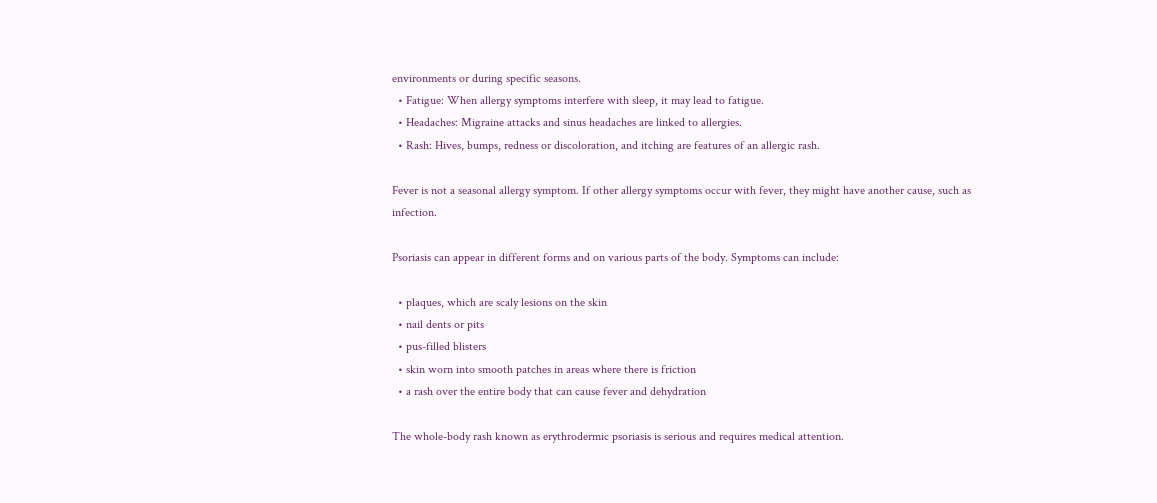environments or during specific seasons.
  • Fatigue: When allergy symptoms interfere with sleep, it may lead to fatigue.
  • Headaches: Migraine attacks and sinus headaches are linked to allergies.
  • Rash: Hives, bumps, redness or discoloration, and itching are features of an allergic rash.

Fever is not a seasonal allergy symptom. If other allergy symptoms occur with fever, they might have another cause, such as infection.

Psoriasis can appear in different forms and on various parts of the body. Symptoms can include:

  • plaques, which are scaly lesions on the skin
  • nail dents or pits
  • pus-filled blisters
  • skin worn into smooth patches in areas where there is friction
  • a rash over the entire body that can cause fever and dehydration

The whole-body rash known as erythrodermic psoriasis is serious and requires medical attention.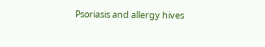Psoriasis and allergy hives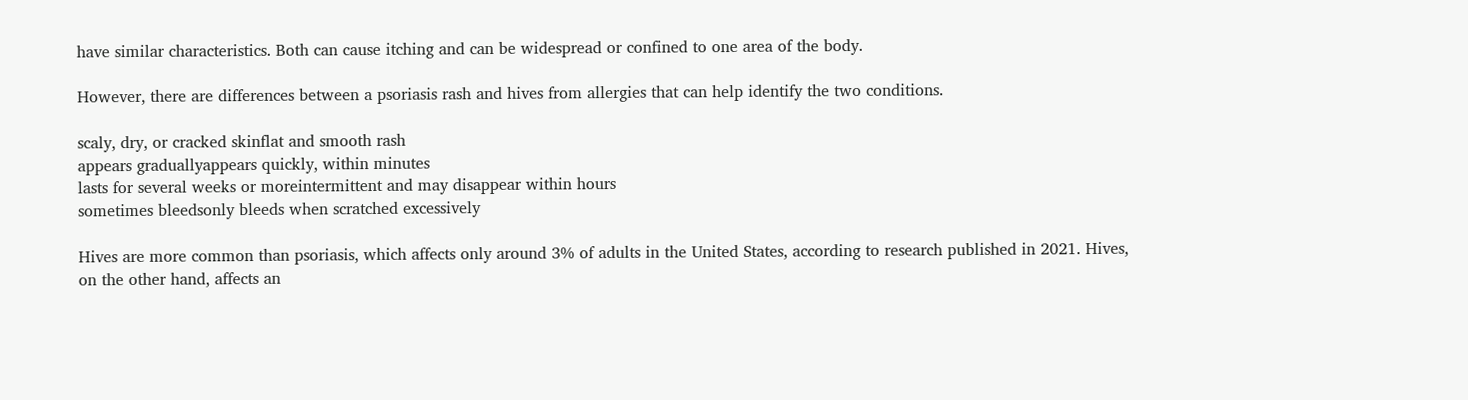have similar characteristics. Both can cause itching and can be widespread or confined to one area of the body.

However, there are differences between a psoriasis rash and hives from allergies that can help identify the two conditions.

scaly, dry, or cracked skinflat and smooth rash
appears graduallyappears quickly, within minutes
lasts for several weeks or moreintermittent and may disappear within hours
sometimes bleedsonly bleeds when scratched excessively

Hives are more common than psoriasis, which affects only around 3% of adults in the United States, according to research published in 2021. Hives, on the other hand, affects an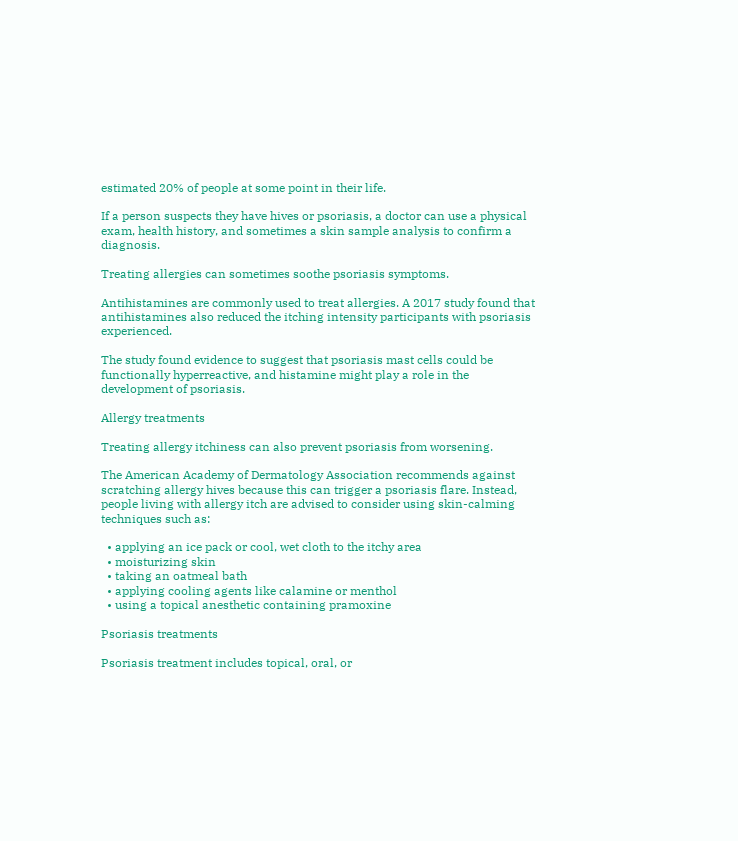estimated 20% of people at some point in their life.

If a person suspects they have hives or psoriasis, a doctor can use a physical exam, health history, and sometimes a skin sample analysis to confirm a diagnosis.

Treating allergies can sometimes soothe psoriasis symptoms.

Antihistamines are commonly used to treat allergies. A 2017 study found that antihistamines also reduced the itching intensity participants with psoriasis experienced.

The study found evidence to suggest that psoriasis mast cells could be functionally hyperreactive, and histamine might play a role in the development of psoriasis.

Allergy treatments

Treating allergy itchiness can also prevent psoriasis from worsening.

The American Academy of Dermatology Association recommends against scratching allergy hives because this can trigger a psoriasis flare. Instead, people living with allergy itch are advised to consider using skin-calming techniques such as:

  • applying an ice pack or cool, wet cloth to the itchy area
  • moisturizing skin
  • taking an oatmeal bath
  • applying cooling agents like calamine or menthol
  • using a topical anesthetic containing pramoxine

Psoriasis treatments

Psoriasis treatment includes topical, oral, or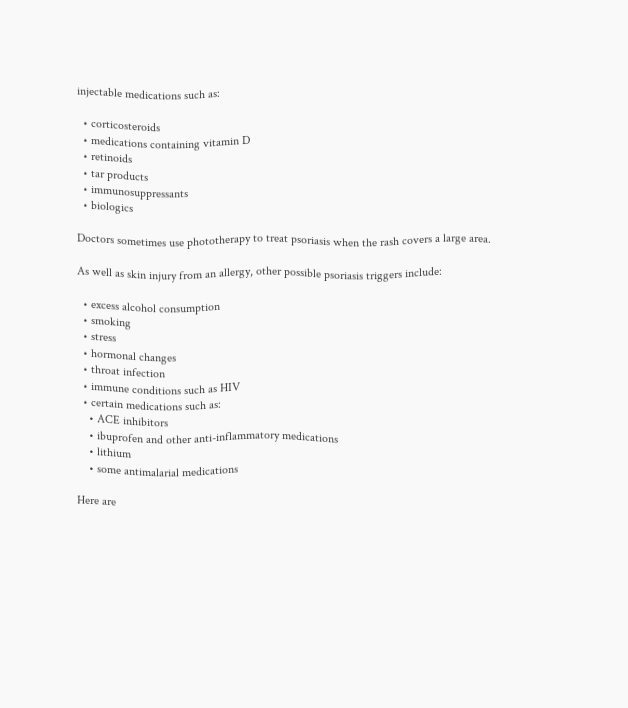injectable medications such as:

  • corticosteroids
  • medications containing vitamin D
  • retinoids
  • tar products
  • immunosuppressants
  • biologics

Doctors sometimes use phototherapy to treat psoriasis when the rash covers a large area.

As well as skin injury from an allergy, other possible psoriasis triggers include:

  • excess alcohol consumption
  • smoking
  • stress
  • hormonal changes
  • throat infection
  • immune conditions such as HIV
  • certain medications such as:
    • ACE inhibitors
    • ibuprofen and other anti-inflammatory medications
    • lithium
    • some antimalarial medications

Here are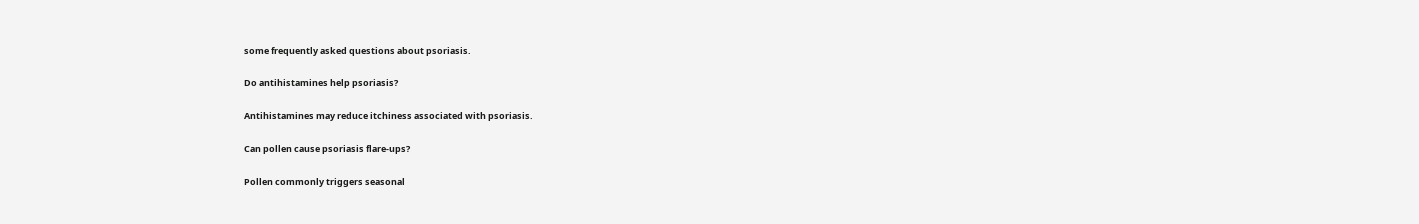some frequently asked questions about psoriasis.

Do antihistamines help psoriasis?

Antihistamines may reduce itchiness associated with psoriasis.

Can pollen cause psoriasis flare-ups?

Pollen commonly triggers seasonal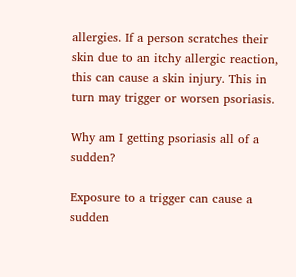allergies. If a person scratches their skin due to an itchy allergic reaction, this can cause a skin injury. This in turn may trigger or worsen psoriasis.

Why am I getting psoriasis all of a sudden?

Exposure to a trigger can cause a sudden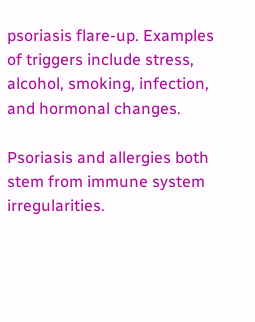psoriasis flare-up. Examples of triggers include stress, alcohol, smoking, infection, and hormonal changes.

Psoriasis and allergies both stem from immune system irregularities.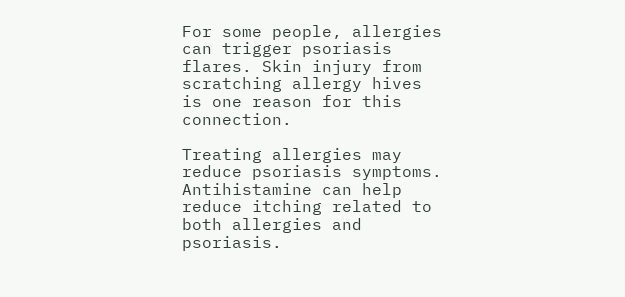For some people, allergies can trigger psoriasis flares. Skin injury from scratching allergy hives is one reason for this connection.

Treating allergies may reduce psoriasis symptoms. Antihistamine can help reduce itching related to both allergies and psoriasis.